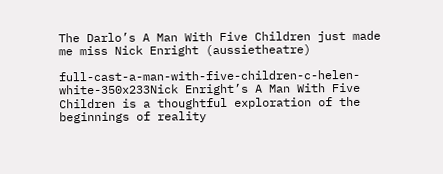The Darlo’s A Man With Five Children just made me miss Nick Enright (aussietheatre)

full-cast-a-man-with-five-children-c-helen-white-350x233Nick Enright’s A Man With Five Children is a thoughtful exploration of the beginnings of reality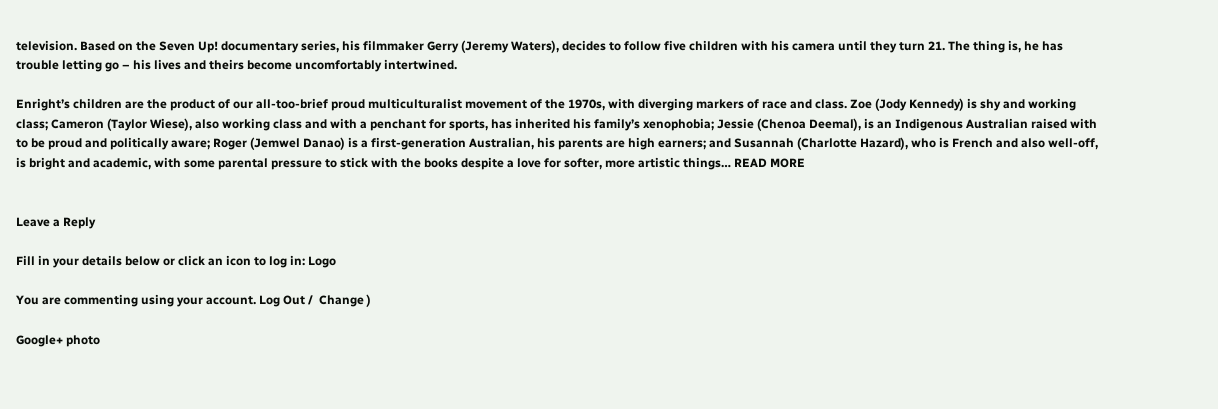television. Based on the Seven Up! documentary series, his filmmaker Gerry (Jeremy Waters), decides to follow five children with his camera until they turn 21. The thing is, he has trouble letting go – his lives and theirs become uncomfortably intertwined.

Enright’s children are the product of our all-too-brief proud multiculturalist movement of the 1970s, with diverging markers of race and class. Zoe (Jody Kennedy) is shy and working class; Cameron (Taylor Wiese), also working class and with a penchant for sports, has inherited his family’s xenophobia; Jessie (Chenoa Deemal), is an Indigenous Australian raised with to be proud and politically aware; Roger (Jemwel Danao) is a first-generation Australian, his parents are high earners; and Susannah (Charlotte Hazard), who is French and also well-off, is bright and academic, with some parental pressure to stick with the books despite a love for softer, more artistic things… READ MORE


Leave a Reply

Fill in your details below or click an icon to log in: Logo

You are commenting using your account. Log Out /  Change )

Google+ photo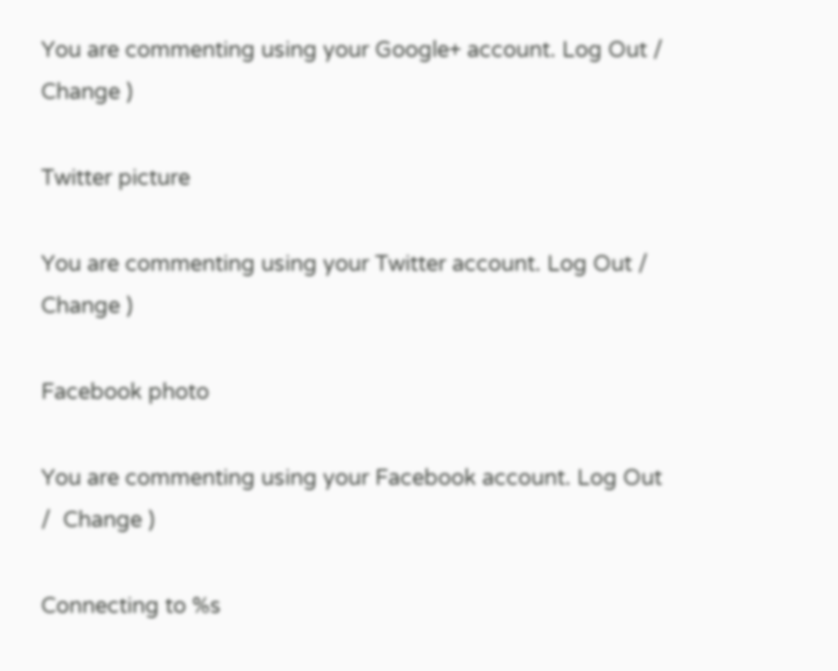You are commenting using your Google+ account. Log Out /  Change )

Twitter picture

You are commenting using your Twitter account. Log Out /  Change )

Facebook photo

You are commenting using your Facebook account. Log Out /  Change )

Connecting to %s